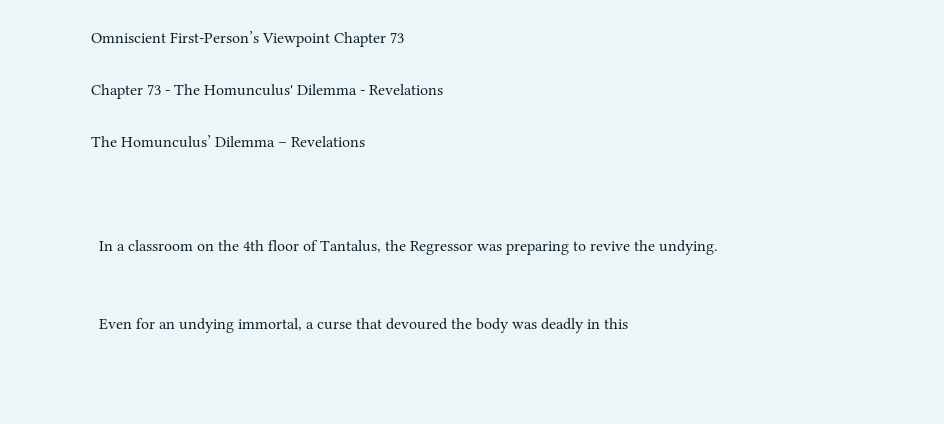Omniscient First-Person’s Viewpoint Chapter 73

Chapter 73 - The Homunculus' Dilemma - Revelations

The Homunculus’ Dilemma – Revelations



  In a classroom on the 4th floor of Tantalus, the Regressor was preparing to revive the undying.


  Even for an undying immortal, a curse that devoured the body was deadly in this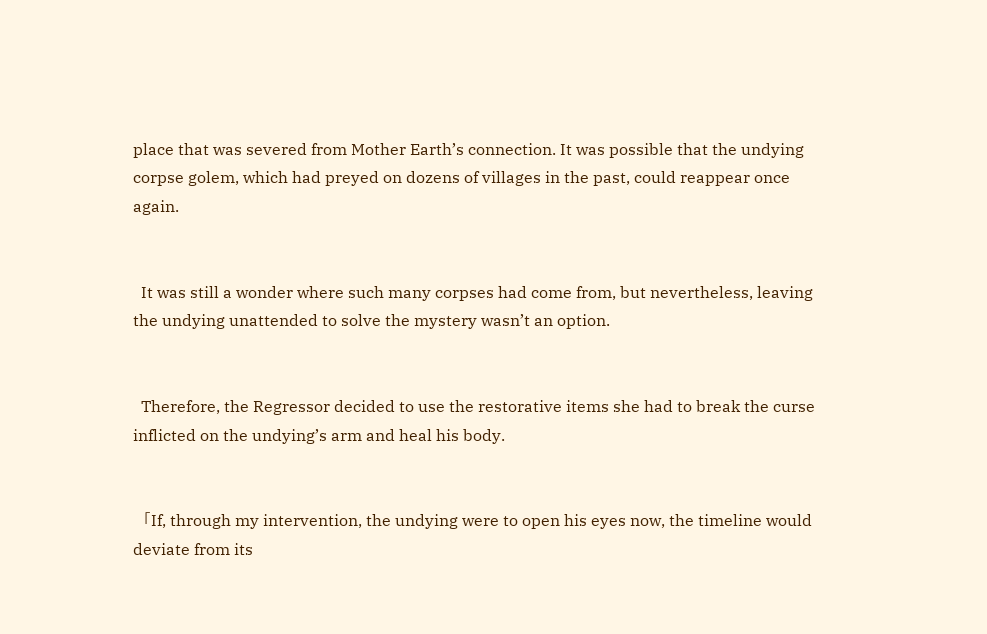place that was severed from Mother Earth’s connection. It was possible that the undying corpse golem, which had preyed on dozens of villages in the past, could reappear once again.


  It was still a wonder where such many corpses had come from, but nevertheless, leaving the undying unattended to solve the mystery wasn’t an option.


  Therefore, the Regressor decided to use the restorative items she had to break the curse inflicted on the undying’s arm and heal his body.


  「If, through my intervention, the undying were to open his eyes now, the timeline would deviate from its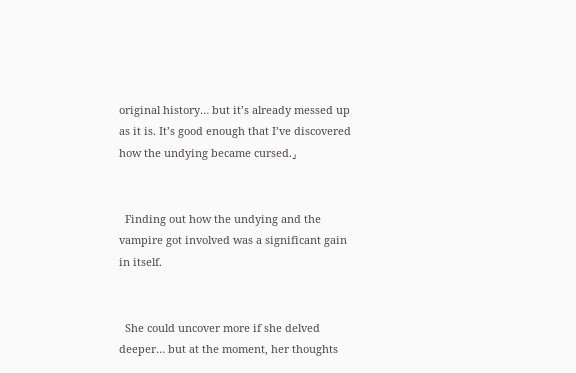original history… but it’s already messed up as it is. It’s good enough that I’ve discovered how the undying became cursed.」


  Finding out how the undying and the vampire got involved was a significant gain in itself.


  She could uncover more if she delved deeper… but at the moment, her thoughts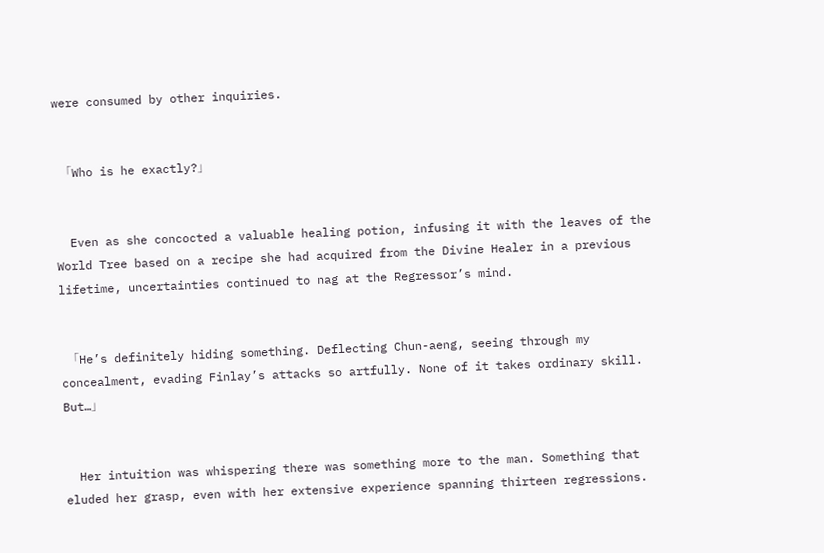were consumed by other inquiries.


  「Who is he exactly?」


  Even as she concocted a valuable healing potion, infusing it with the leaves of the World Tree based on a recipe she had acquired from the Divine Healer in a previous lifetime, uncertainties continued to nag at the Regressor’s mind.


  「He’s definitely hiding something. Deflecting Chun-aeng, seeing through my concealment, evading Finlay’s attacks so artfully. None of it takes ordinary skill. But…」


  Her intuition was whispering there was something more to the man. Something that eluded her grasp, even with her extensive experience spanning thirteen regressions.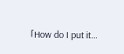「How do I put it…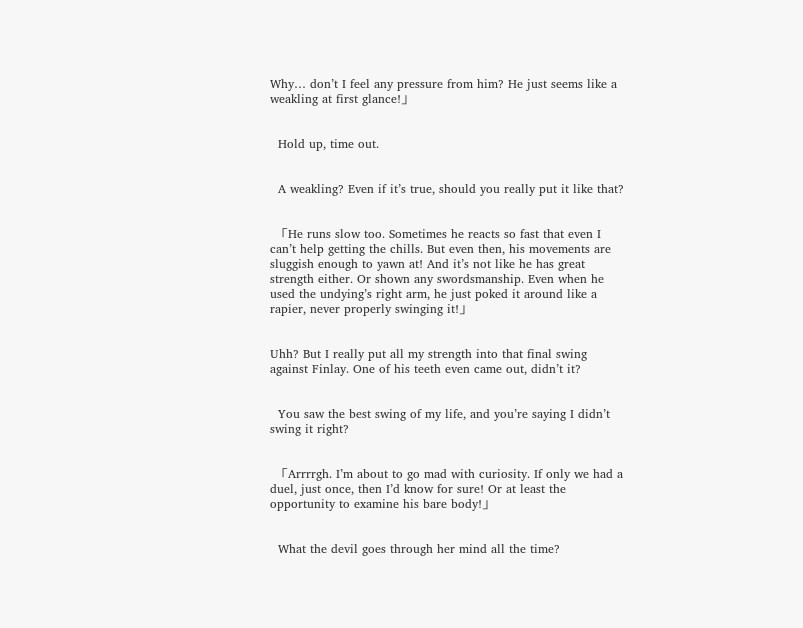Why… don’t I feel any pressure from him? He just seems like a weakling at first glance!」


  Hold up, time out.


  A weakling? Even if it’s true, should you really put it like that?


  「He runs slow too. Sometimes he reacts so fast that even I can’t help getting the chills. But even then, his movements are sluggish enough to yawn at! And it’s not like he has great strength either. Or shown any swordsmanship. Even when he used the undying’s right arm, he just poked it around like a rapier, never properly swinging it!」


Uhh? But I really put all my strength into that final swing against Finlay. One of his teeth even came out, didn’t it?


  You saw the best swing of my life, and you’re saying I didn’t swing it right?


  「Arrrrgh. I’m about to go mad with curiosity. If only we had a duel, just once, then I’d know for sure! Or at least the opportunity to examine his bare body!」


  What the devil goes through her mind all the time?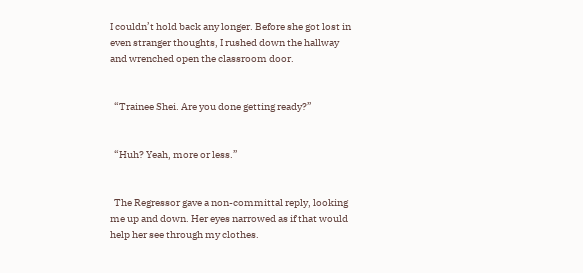I couldn’t hold back any longer. Before she got lost in even stranger thoughts, I rushed down the hallway and wrenched open the classroom door.


  “Trainee Shei. Are you done getting ready?”


  “Huh? Yeah, more or less.”


  The Regressor gave a non-committal reply, looking me up and down. Her eyes narrowed as if that would help her see through my clothes.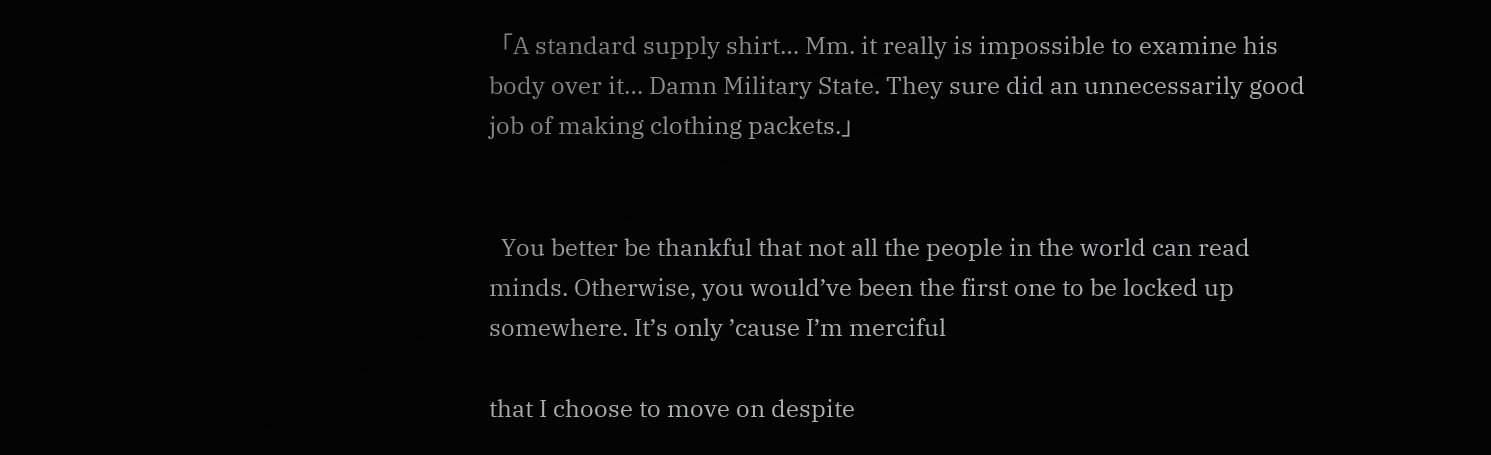「A standard supply shirt… Mm. it really is impossible to examine his body over it… Damn Military State. They sure did an unnecessarily good job of making clothing packets.」


  You better be thankful that not all the people in the world can read minds. Otherwise, you would’ve been the first one to be locked up somewhere. It’s only ’cause I’m merciful

that I choose to move on despite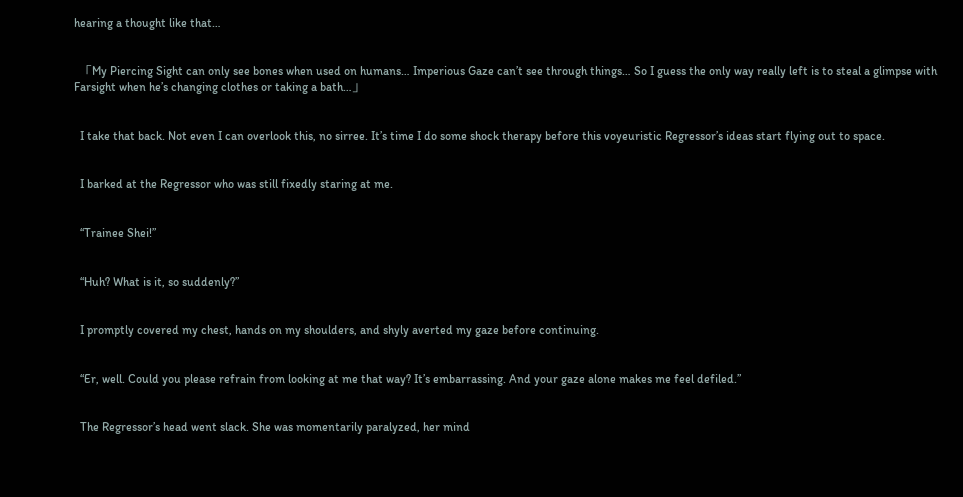hearing a thought like that…


  「My Piercing Sight can only see bones when used on humans… Imperious Gaze can’t see through things… So I guess the only way really left is to steal a glimpse with Farsight when he’s changing clothes or taking a bath…」


  I take that back. Not even I can overlook this, no sirree. It’s time I do some shock therapy before this voyeuristic Regressor’s ideas start flying out to space.


  I barked at the Regressor who was still fixedly staring at me.


  “Trainee Shei!”


  “Huh? What is it, so suddenly?”


  I promptly covered my chest, hands on my shoulders, and shyly averted my gaze before continuing.


  “Er, well. Could you please refrain from looking at me that way? It’s embarrassing. And your gaze alone makes me feel defiled.”


  The Regressor’s head went slack. She was momentarily paralyzed, her mind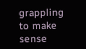grappling to make sense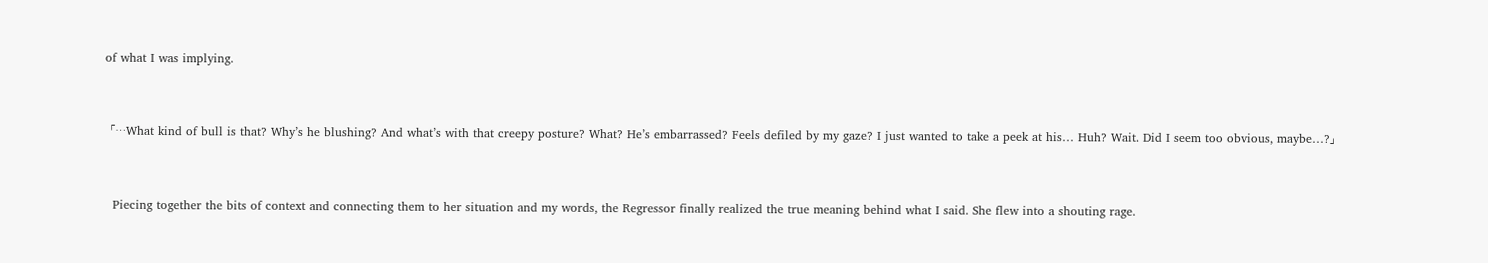of what I was implying.


  「…What kind of bull is that? Why’s he blushing? And what’s with that creepy posture? What? He’s embarrassed? Feels defiled by my gaze? I just wanted to take a peek at his… Huh? Wait. Did I seem too obvious, maybe…?」


  Piecing together the bits of context and connecting them to her situation and my words, the Regressor finally realized the true meaning behind what I said. She flew into a shouting rage.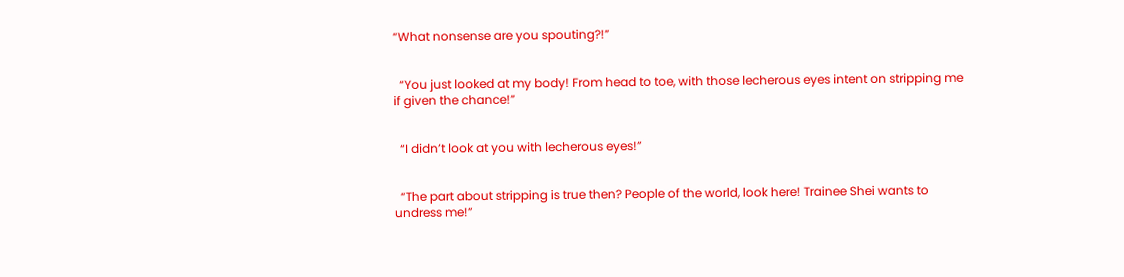“What nonsense are you spouting?!”


  “You just looked at my body! From head to toe, with those lecherous eyes intent on stripping me if given the chance!”


  “I didn’t look at you with lecherous eyes!”


  “The part about stripping is true then? People of the world, look here! Trainee Shei wants to undress me!”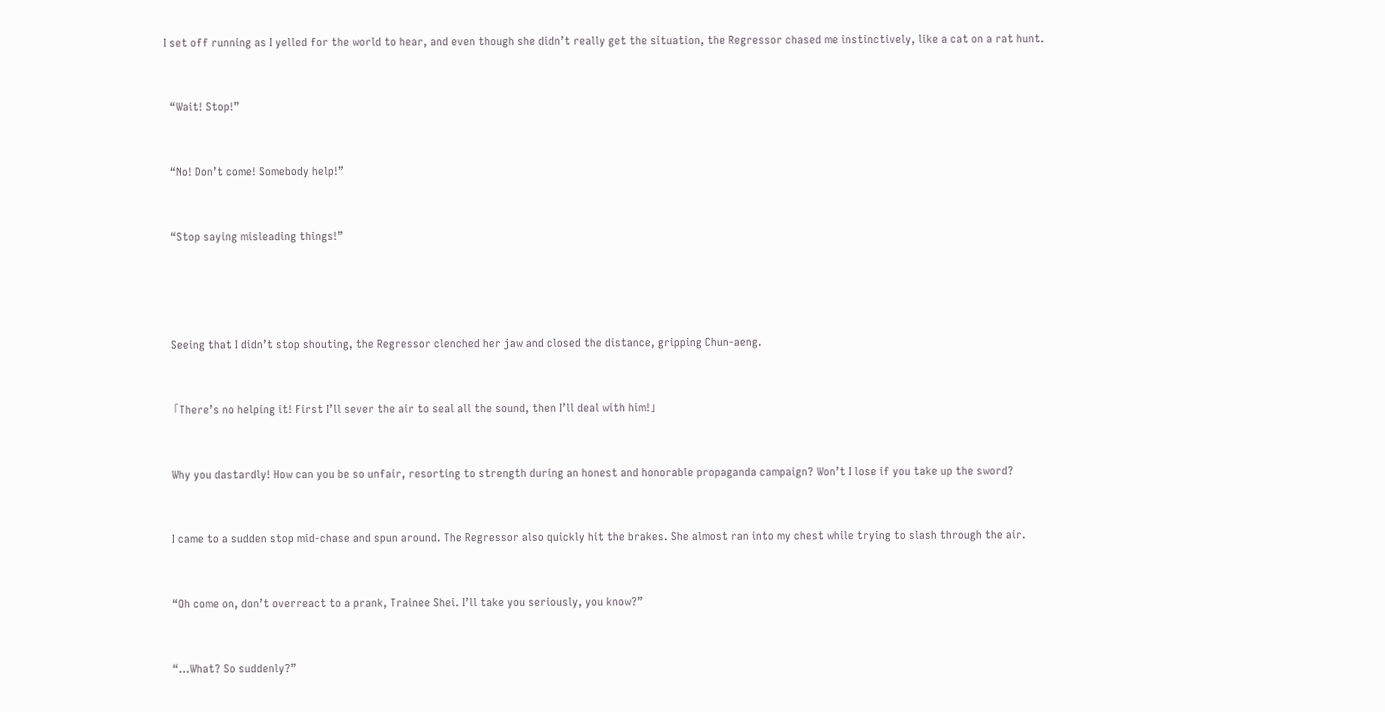I set off running as I yelled for the world to hear, and even though she didn’t really get the situation, the Regressor chased me instinctively, like a cat on a rat hunt.


  “Wait! Stop!”


  “No! Don’t come! Somebody help!”


  “Stop saying misleading things!”




  Seeing that I didn’t stop shouting, the Regressor clenched her jaw and closed the distance, gripping Chun-aeng.


  「There’s no helping it! First I’ll sever the air to seal all the sound, then I’ll deal with him!」


  Why you dastardly! How can you be so unfair, resorting to strength during an honest and honorable propaganda campaign? Won’t I lose if you take up the sword?


  I came to a sudden stop mid-chase and spun around. The Regressor also quickly hit the brakes. She almost ran into my chest while trying to slash through the air.


  “Oh come on, don’t overreact to a prank, Trainee Shei. I’ll take you seriously, you know?”


  “…What? So suddenly?”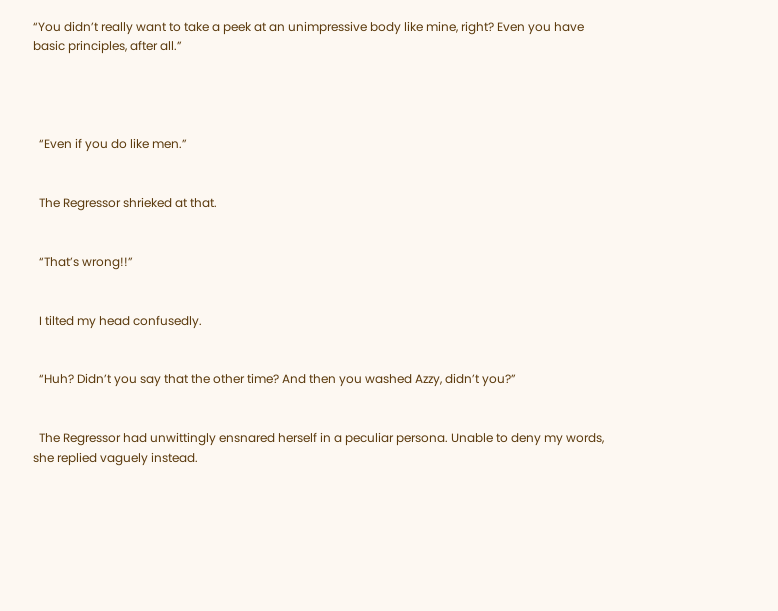“You didn’t really want to take a peek at an unimpressive body like mine, right? Even you have basic principles, after all.”




  “Even if you do like men.”


  The Regressor shrieked at that.


  “That’s wrong!!”


  I tilted my head confusedly.


  “Huh? Didn’t you say that the other time? And then you washed Azzy, didn’t you?”


  The Regressor had unwittingly ensnared herself in a peculiar persona. Unable to deny my words, she replied vaguely instead.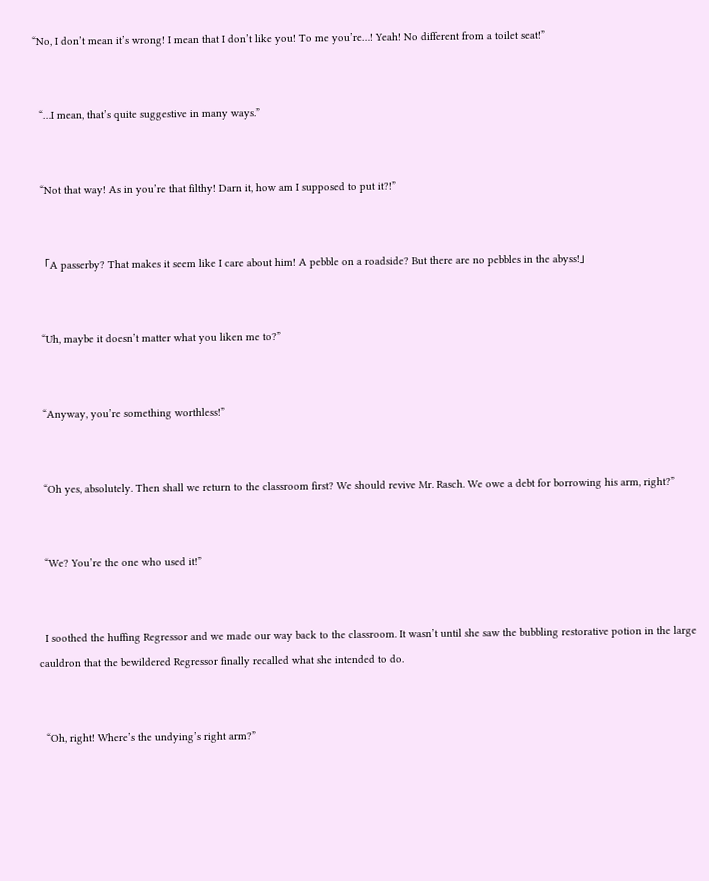“No, I don’t mean it’s wrong! I mean that I don’t like you! To me you’re…! Yeah! No different from a toilet seat!”


  “…I mean, that’s quite suggestive in many ways.”


  “Not that way! As in you’re that filthy! Darn it, how am I supposed to put it?!”


  「A passerby? That makes it seem like I care about him! A pebble on a roadside? But there are no pebbles in the abyss!」


  “Uh, maybe it doesn’t matter what you liken me to?”


  “Anyway, you’re something worthless!”


  “Oh yes, absolutely. Then shall we return to the classroom first? We should revive Mr. Rasch. We owe a debt for borrowing his arm, right?”


  “We? You’re the one who used it!”


  I soothed the huffing Regressor and we made our way back to the classroom. It wasn’t until she saw the bubbling restorative potion in the large cauldron that the bewildered Regressor finally recalled what she intended to do.


  “Oh, right! Where’s the undying’s right arm?”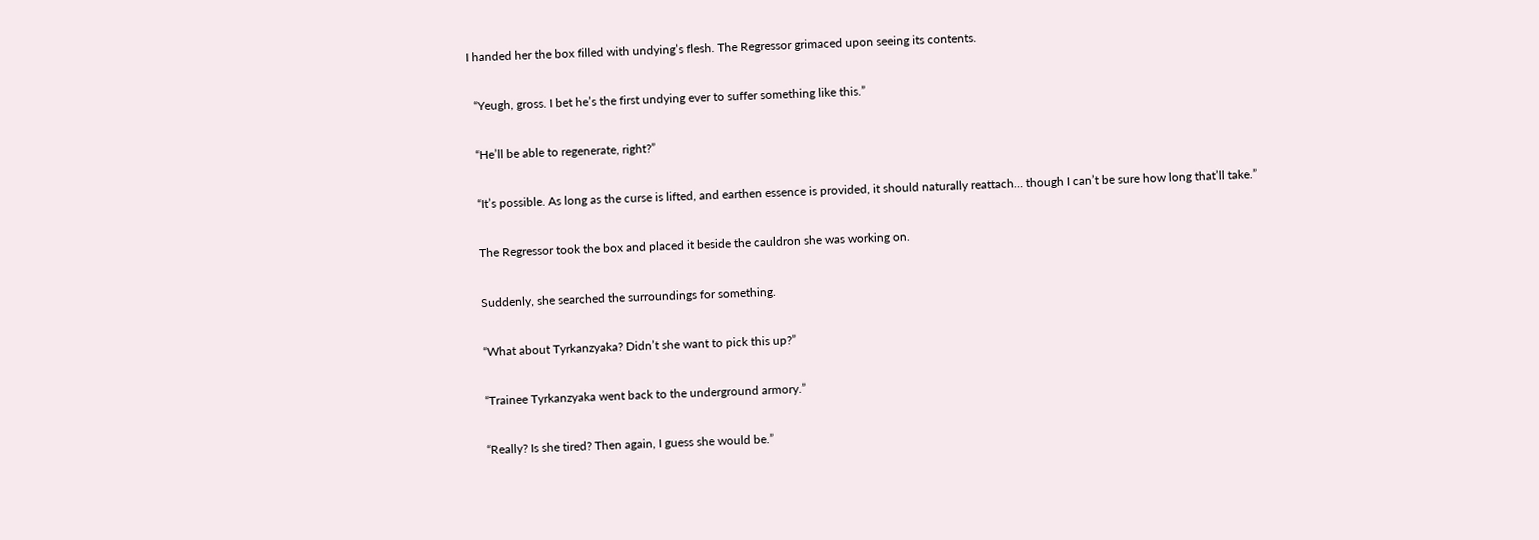I handed her the box filled with undying’s flesh. The Regressor grimaced upon seeing its contents.


  “Yeugh, gross. I bet he’s the first undying ever to suffer something like this.”


  “He’ll be able to regenerate, right?”


  “It’s possible. As long as the curse is lifted, and earthen essence is provided, it should naturally reattach… though I can’t be sure how long that’ll take.”


  The Regressor took the box and placed it beside the cauldron she was working on.


  Suddenly, she searched the surroundings for something.


  “What about Tyrkanzyaka? Didn’t she want to pick this up?”


  “Trainee Tyrkanzyaka went back to the underground armory.”


  “Really? Is she tired? Then again, I guess she would be.”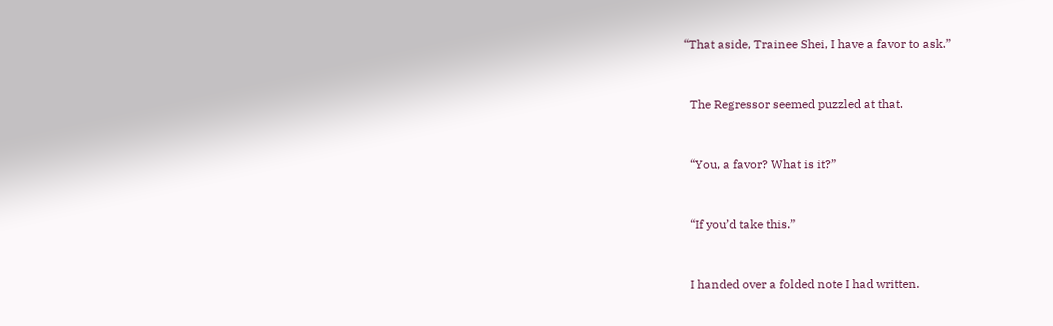“That aside, Trainee Shei, I have a favor to ask.”


  The Regressor seemed puzzled at that.


  “You, a favor? What is it?”


  “If you’d take this.”


  I handed over a folded note I had written.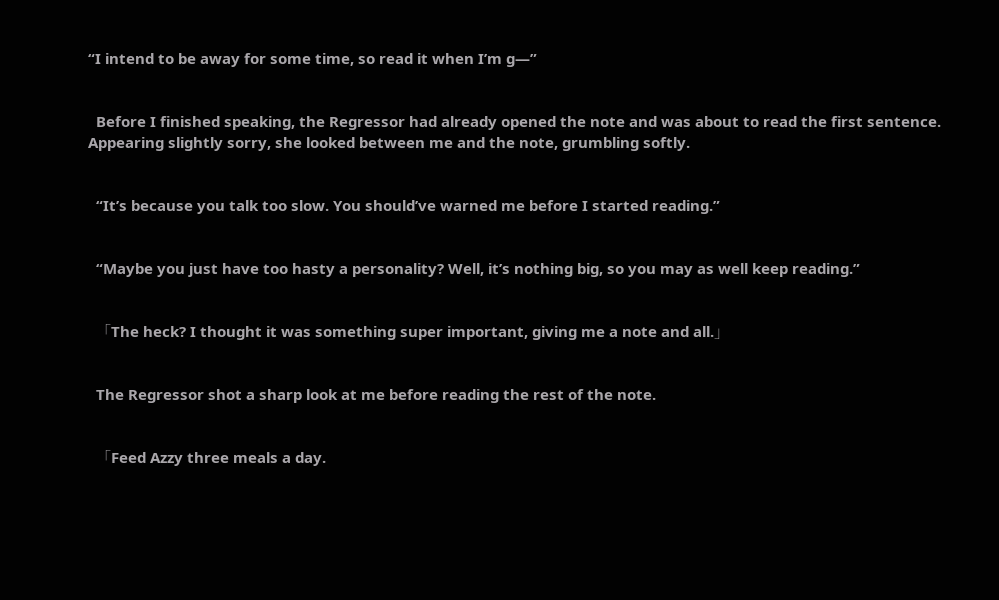“I intend to be away for some time, so read it when I’m g—”


  Before I finished speaking, the Regressor had already opened the note and was about to read the first sentence. Appearing slightly sorry, she looked between me and the note, grumbling softly.


  “It’s because you talk too slow. You should’ve warned me before I started reading.”


  “Maybe you just have too hasty a personality? Well, it’s nothing big, so you may as well keep reading.”


  「The heck? I thought it was something super important, giving me a note and all.」


  The Regressor shot a sharp look at me before reading the rest of the note.


  「Feed Azzy three meals a day.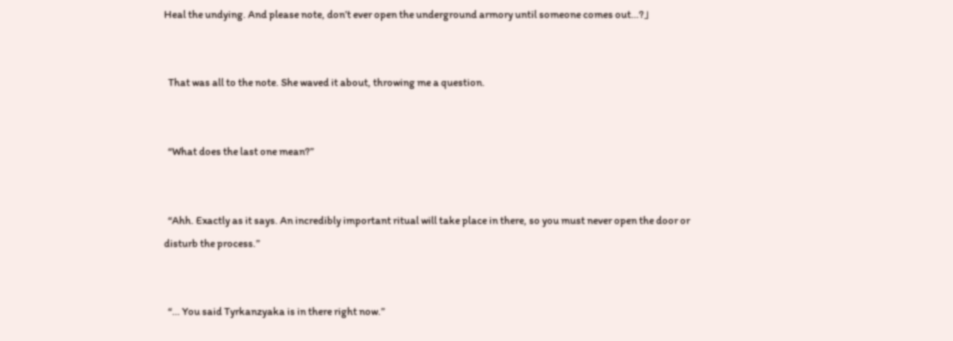Heal the undying. And please note, don’t ever open the underground armory until someone comes out…?」


  That was all to the note. She waved it about, throwing me a question.


  “What does the last one mean?”


  “Ahh. Exactly as it says. An incredibly important ritual will take place in there, so you must never open the door or disturb the process.”


  “… You said Tyrkanzyaka is in there right now.”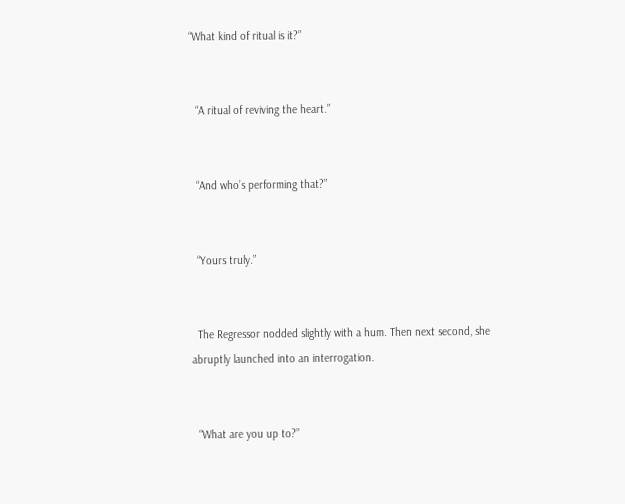“What kind of ritual is it?”


  “A ritual of reviving the heart.”


  “And who’s performing that?”


  “Yours truly.”


  The Regressor nodded slightly with a hum. Then next second, she abruptly launched into an interrogation.


  “What are you up to?”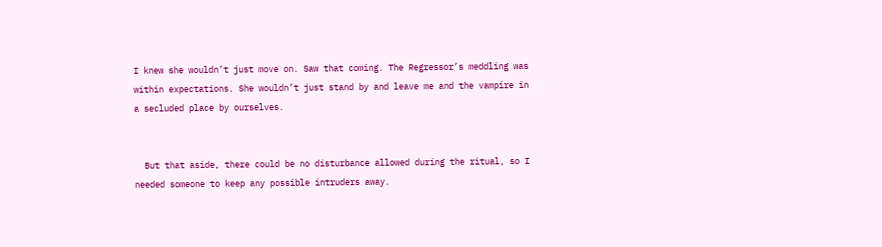I knew she wouldn’t just move on. Saw that coming. The Regressor’s meddling was within expectations. She wouldn’t just stand by and leave me and the vampire in a secluded place by ourselves.


  But that aside, there could be no disturbance allowed during the ritual, so I needed someone to keep any possible intruders away.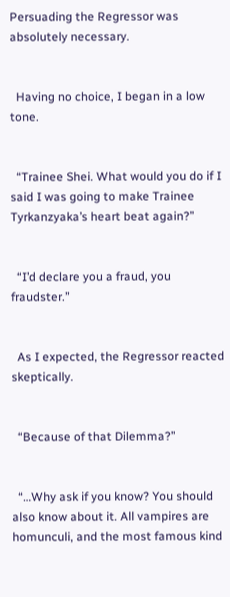Persuading the Regressor was absolutely necessary.


  Having no choice, I began in a low tone.


  “Trainee Shei. What would you do if I said I was going to make Trainee Tyrkanzyaka’s heart beat again?”


  “I’d declare you a fraud, you fraudster.”


  As I expected, the Regressor reacted skeptically.


  “Because of that Dilemma?”


  “…Why ask if you know? You should also know about it. All vampires are homunculi, and the most famous kind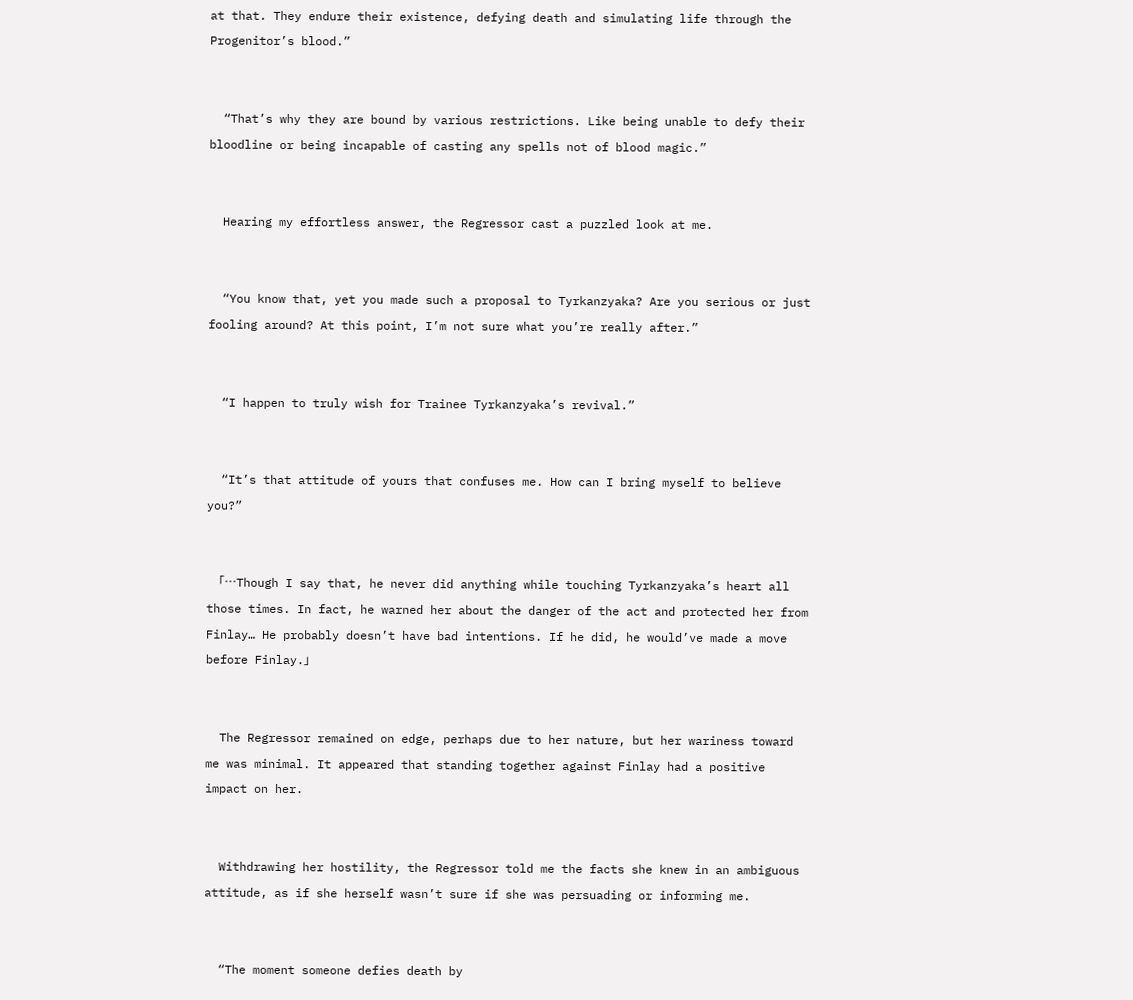at that. They endure their existence, defying death and simulating life through the Progenitor’s blood.”


  “That’s why they are bound by various restrictions. Like being unable to defy their bloodline or being incapable of casting any spells not of blood magic.”


  Hearing my effortless answer, the Regressor cast a puzzled look at me.


  “You know that, yet you made such a proposal to Tyrkanzyaka? Are you serious or just fooling around? At this point, I’m not sure what you’re really after.”


  “I happen to truly wish for Trainee Tyrkanzyaka’s revival.”


  “It’s that attitude of yours that confuses me. How can I bring myself to believe you?”


  「…Though I say that, he never did anything while touching Tyrkanzyaka’s heart all those times. In fact, he warned her about the danger of the act and protected her from Finlay… He probably doesn’t have bad intentions. If he did, he would’ve made a move before Finlay.」


  The Regressor remained on edge, perhaps due to her nature, but her wariness toward me was minimal. It appeared that standing together against Finlay had a positive impact on her.


  Withdrawing her hostility, the Regressor told me the facts she knew in an ambiguous attitude, as if she herself wasn’t sure if she was persuading or informing me.


  “The moment someone defies death by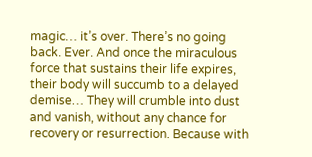magic… it’s over. There’s no going back. Ever. And once the miraculous force that sustains their life expires, their body will succumb to a delayed demise… They will crumble into dust and vanish, without any chance for recovery or resurrection. Because with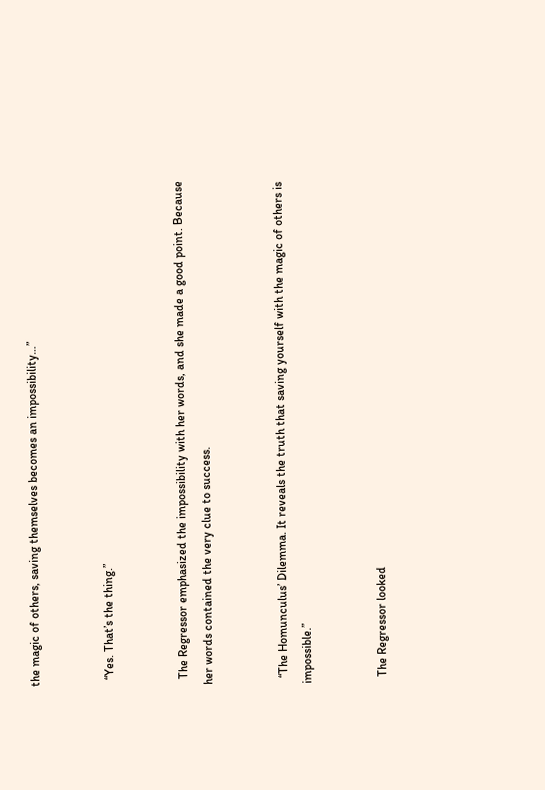the magic of others, saving themselves becomes an impossibility…”


  “Yes. That’s the thing.”


  The Regressor emphasized the impossibility with her words, and she made a good point. Because her words contained the very clue to success.


  “The Homunculus’ Dilemma. It reveals the truth that saving yourself with the magic of others is impossible.”


  The Regressor looked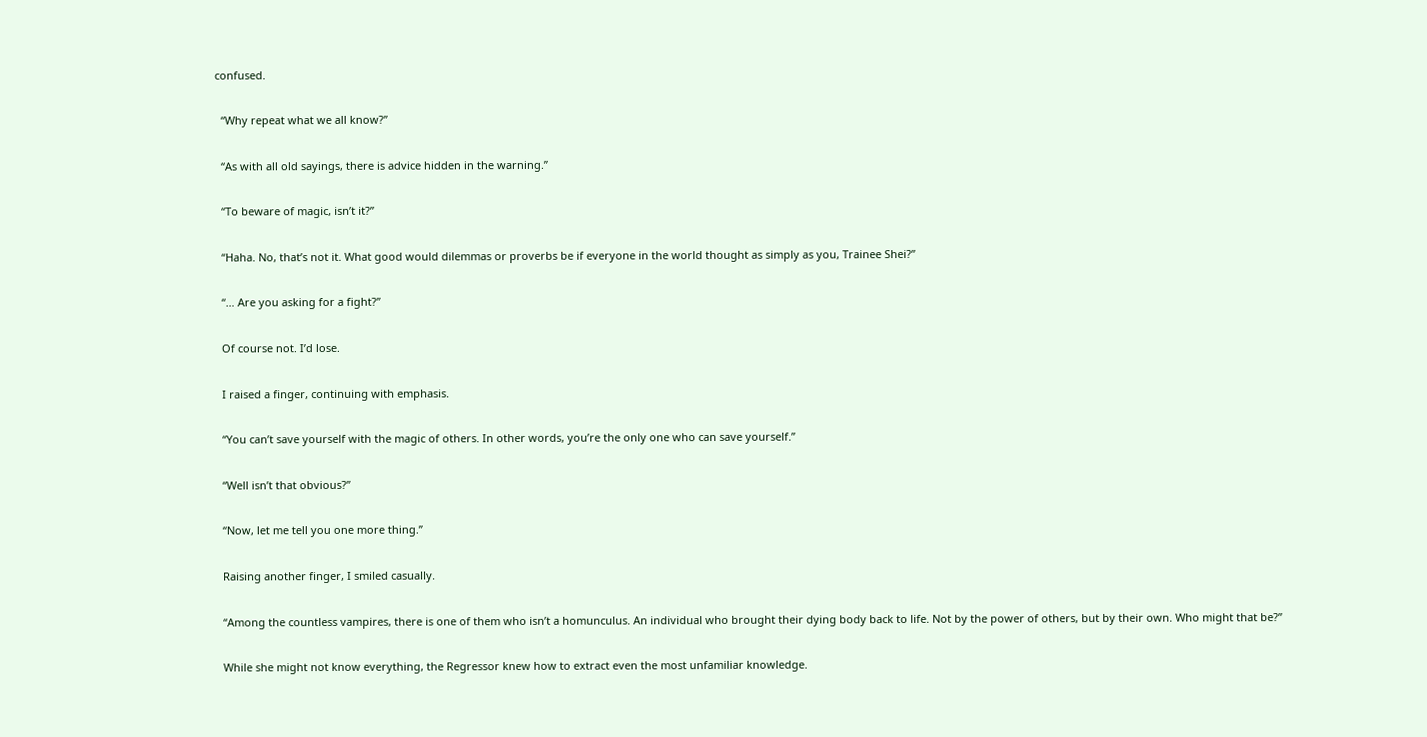confused.


  “Why repeat what we all know?”


  “As with all old sayings, there is advice hidden in the warning.”


  “To beware of magic, isn’t it?”


  “Haha. No, that’s not it. What good would dilemmas or proverbs be if everyone in the world thought as simply as you, Trainee Shei?”


  “… Are you asking for a fight?”


  Of course not. I’d lose.


  I raised a finger, continuing with emphasis.


  “You can’t save yourself with the magic of others. In other words, you’re the only one who can save yourself.”


  “Well isn’t that obvious?”


  “Now, let me tell you one more thing.”


  Raising another finger, I smiled casually.


  “Among the countless vampires, there is one of them who isn’t a homunculus. An individual who brought their dying body back to life. Not by the power of others, but by their own. Who might that be?”


  While she might not know everything, the Regressor knew how to extract even the most unfamiliar knowledge.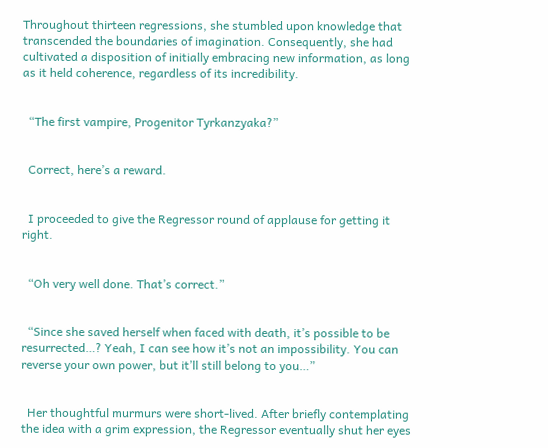Throughout thirteen regressions, she stumbled upon knowledge that transcended the boundaries of imagination. Consequently, she had cultivated a disposition of initially embracing new information, as long as it held coherence, regardless of its incredibility.


  “The first vampire, Progenitor Tyrkanzyaka?”


  Correct, here’s a reward.


  I proceeded to give the Regressor round of applause for getting it right.


  “Oh very well done. That’s correct.”


  “Since she saved herself when faced with death, it’s possible to be resurrected…? Yeah, I can see how it’s not an impossibility. You can reverse your own power, but it’ll still belong to you…”


  Her thoughtful murmurs were short-lived. After briefly contemplating the idea with a grim expression, the Regressor eventually shut her eyes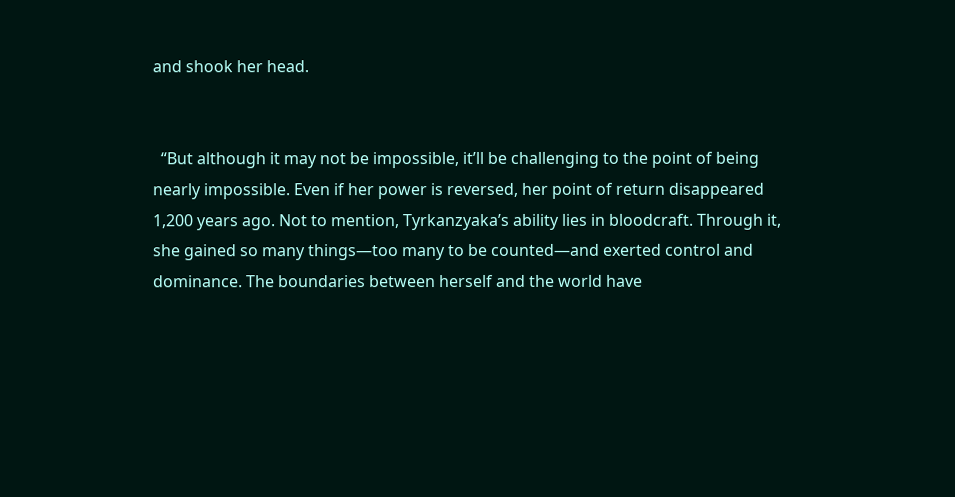and shook her head.


  “But although it may not be impossible, it’ll be challenging to the point of being nearly impossible. Even if her power is reversed, her point of return disappeared 1,200 years ago. Not to mention, Tyrkanzyaka’s ability lies in bloodcraft. Through it, she gained so many things—too many to be counted—and exerted control and dominance. The boundaries between herself and the world have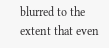blurred to the extent that even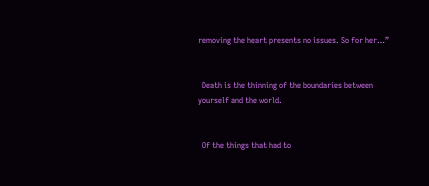removing the heart presents no issues. So for her…”


  Death is the thinning of the boundaries between yourself and the world.


  Of the things that had to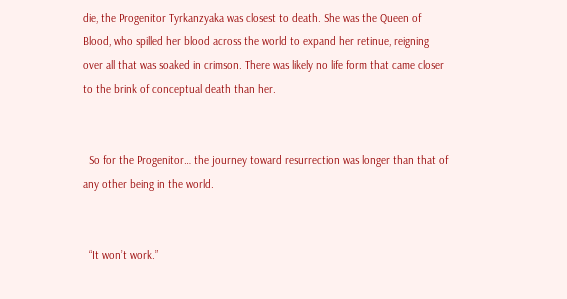die, the Progenitor Tyrkanzyaka was closest to death. She was the Queen of Blood, who spilled her blood across the world to expand her retinue, reigning over all that was soaked in crimson. There was likely no life form that came closer to the brink of conceptual death than her.


  So for the Progenitor… the journey toward resurrection was longer than that of any other being in the world.


  “It won’t work.”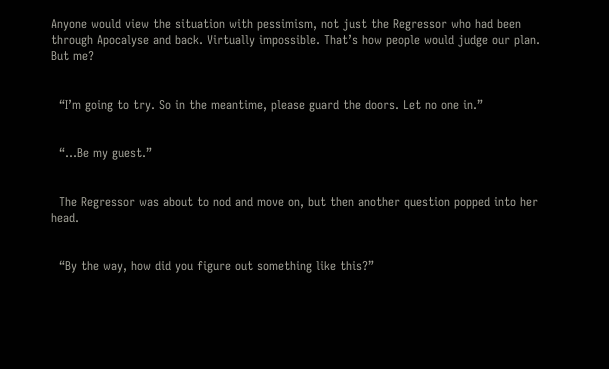Anyone would view the situation with pessimism, not just the Regressor who had been through Apocalyse and back. Virtually impossible. That’s how people would judge our plan. But me?


  “I’m going to try. So in the meantime, please guard the doors. Let no one in.”


  “…Be my guest.”


  The Regressor was about to nod and move on, but then another question popped into her head.


  “By the way, how did you figure out something like this?”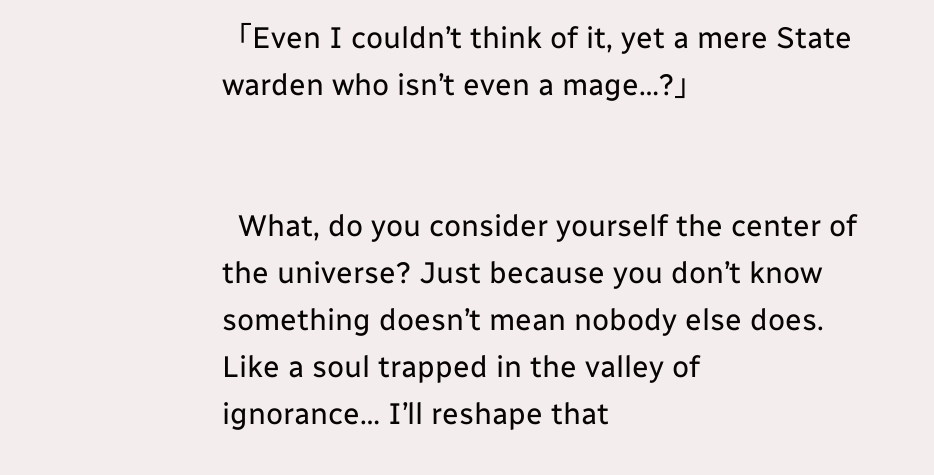「Even I couldn’t think of it, yet a mere State warden who isn’t even a mage…?」


  What, do you consider yourself the center of the universe? Just because you don’t know something doesn’t mean nobody else does. Like a soul trapped in the valley of ignorance… I’ll reshape that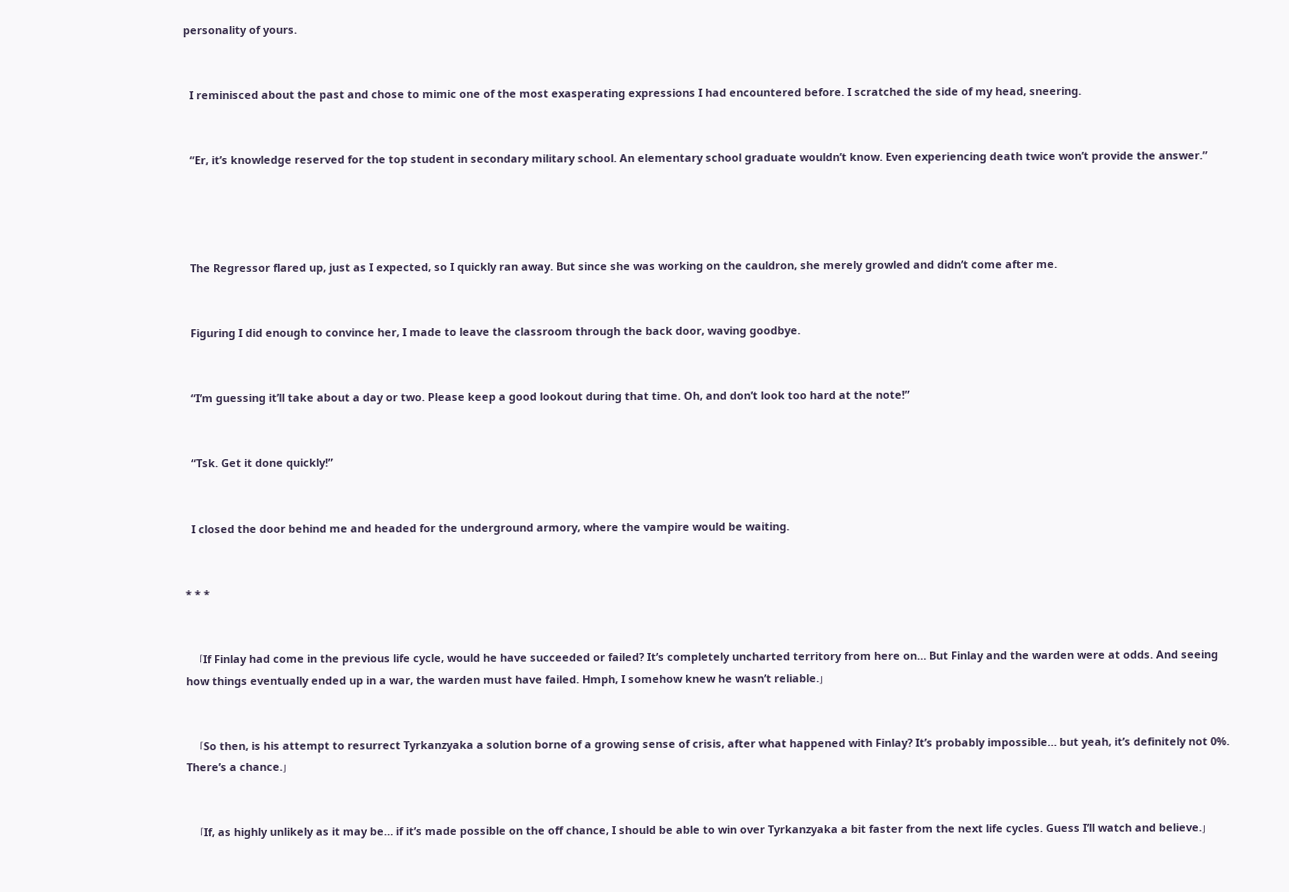personality of yours.


  I reminisced about the past and chose to mimic one of the most exasperating expressions I had encountered before. I scratched the side of my head, sneering.


  “Er, it’s knowledge reserved for the top student in secondary military school. An elementary school graduate wouldn’t know. Even experiencing death twice won’t provide the answer.”




  The Regressor flared up, just as I expected, so I quickly ran away. But since she was working on the cauldron, she merely growled and didn’t come after me.


  Figuring I did enough to convince her, I made to leave the classroom through the back door, waving goodbye.


  “I’m guessing it’ll take about a day or two. Please keep a good lookout during that time. Oh, and don’t look too hard at the note!”


  “Tsk. Get it done quickly!”


  I closed the door behind me and headed for the underground armory, where the vampire would be waiting.


* * *


  「If Finlay had come in the previous life cycle, would he have succeeded or failed? It’s completely uncharted territory from here on… But Finlay and the warden were at odds. And seeing how things eventually ended up in a war, the warden must have failed. Hmph, I somehow knew he wasn’t reliable.」


  「So then, is his attempt to resurrect Tyrkanzyaka a solution borne of a growing sense of crisis, after what happened with Finlay? It’s probably impossible… but yeah, it’s definitely not 0%. There’s a chance.」


  「If, as highly unlikely as it may be… if it’s made possible on the off chance, I should be able to win over Tyrkanzyaka a bit faster from the next life cycles. Guess I’ll watch and believe.」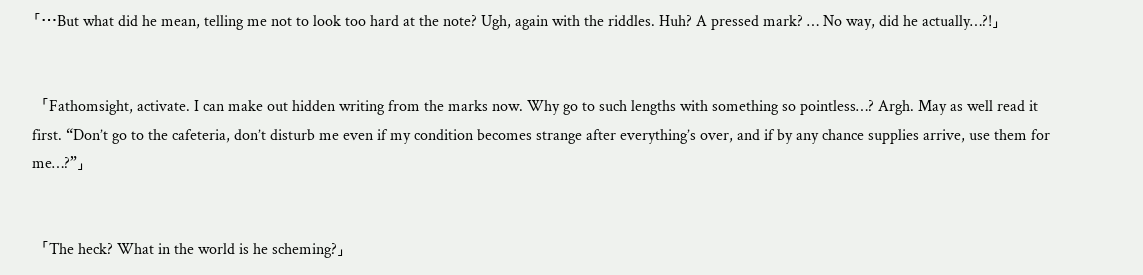「…But what did he mean, telling me not to look too hard at the note? Ugh, again with the riddles. Huh? A pressed mark? … No way, did he actually…?!」


  「Fathomsight, activate. I can make out hidden writing from the marks now. Why go to such lengths with something so pointless…? Argh. May as well read it first. “Don’t go to the cafeteria, don’t disturb me even if my condition becomes strange after everything’s over, and if by any chance supplies arrive, use them for me…?”」


  「The heck? What in the world is he scheming?」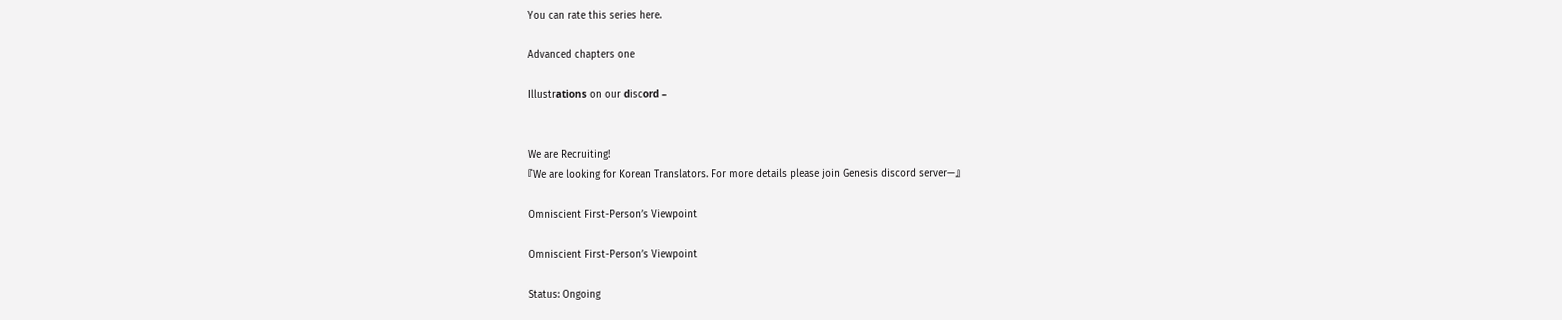You can rate this series here.

Advanced chapters one

Illustrаtiоnѕ on our ԁiscоrԁ –


We are Recruiting!
『We are looking for Korean Translators. For more details please join Genesis discord server—』

Omniscient First-Person’s Viewpoint

Omniscient First-Person’s Viewpoint

Status: Ongoing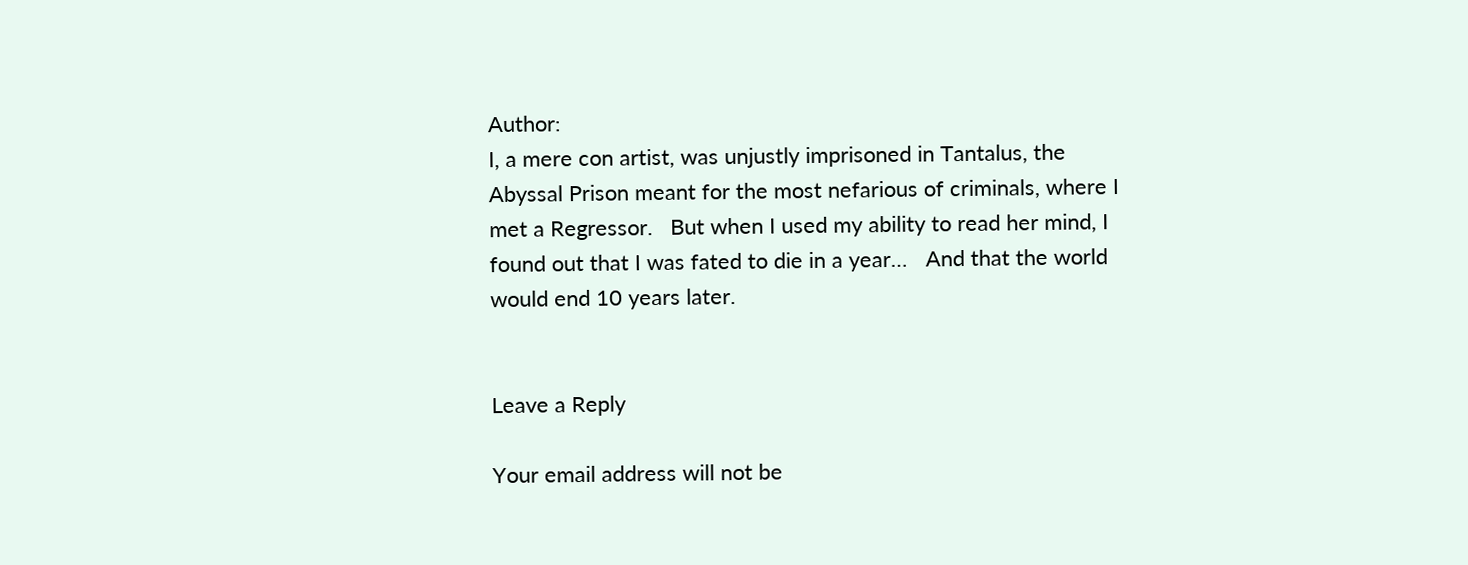Author:
I, a mere con artist, was unjustly imprisoned in Tantalus, the Abyssal Prison meant for the most nefarious of criminals, where I met a Regressor.   But when I used my ability to read her mind, I found out that I was fated to die in a year…   And that the world would end 10 years later.


Leave a Reply

Your email address will not be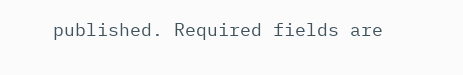published. Required fields are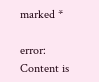marked *

error: Content is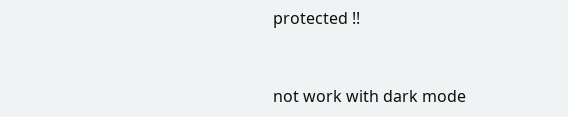protected !!


not work with dark mode